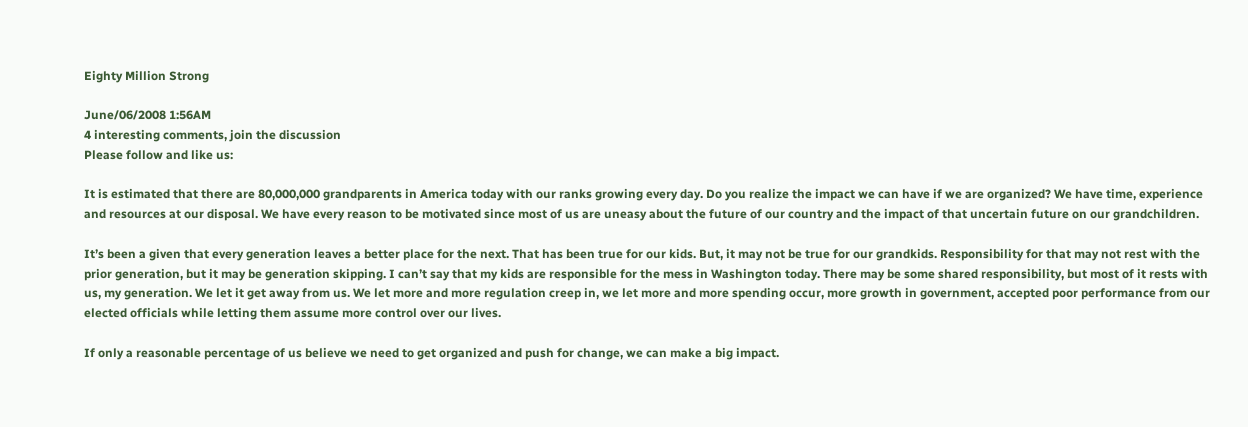Eighty Million Strong

June/06/2008 1:56AM
4 interesting comments, join the discussion
Please follow and like us:

It is estimated that there are 80,000,000 grandparents in America today with our ranks growing every day. Do you realize the impact we can have if we are organized? We have time, experience and resources at our disposal. We have every reason to be motivated since most of us are uneasy about the future of our country and the impact of that uncertain future on our grandchildren.

It’s been a given that every generation leaves a better place for the next. That has been true for our kids. But, it may not be true for our grandkids. Responsibility for that may not rest with the prior generation, but it may be generation skipping. I can’t say that my kids are responsible for the mess in Washington today. There may be some shared responsibility, but most of it rests with us, my generation. We let it get away from us. We let more and more regulation creep in, we let more and more spending occur, more growth in government, accepted poor performance from our elected officials while letting them assume more control over our lives.

If only a reasonable percentage of us believe we need to get organized and push for change, we can make a big impact.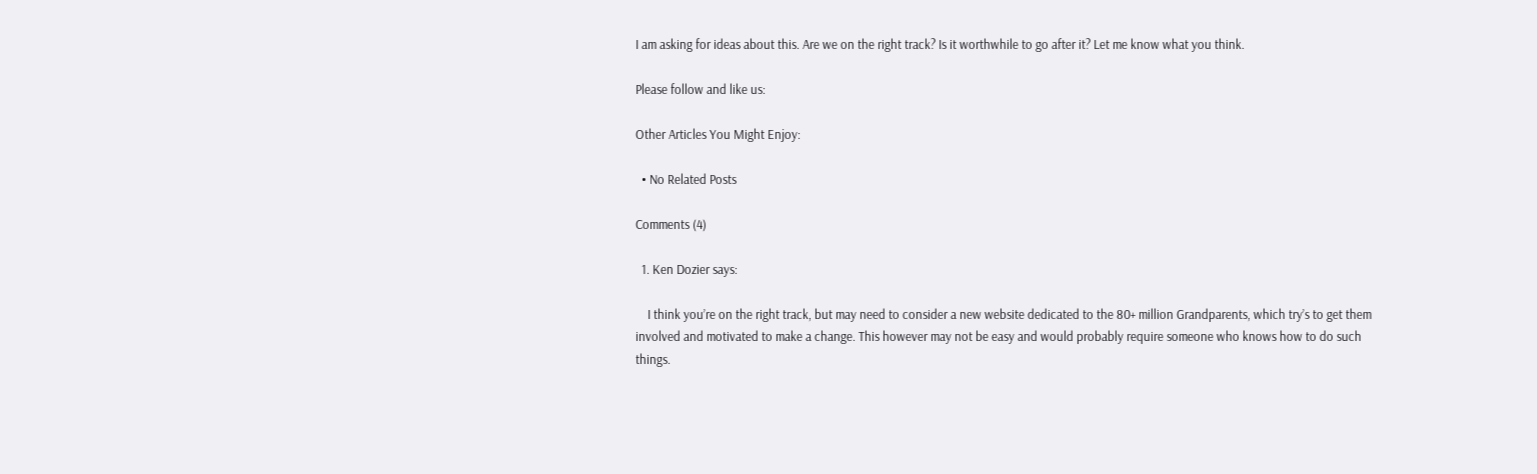I am asking for ideas about this. Are we on the right track? Is it worthwhile to go after it? Let me know what you think.

Please follow and like us:

Other Articles You Might Enjoy:

  • No Related Posts

Comments (4)

  1. Ken Dozier says:

    I think you’re on the right track, but may need to consider a new website dedicated to the 80+ million Grandparents, which try’s to get them involved and motivated to make a change. This however may not be easy and would probably require someone who knows how to do such things.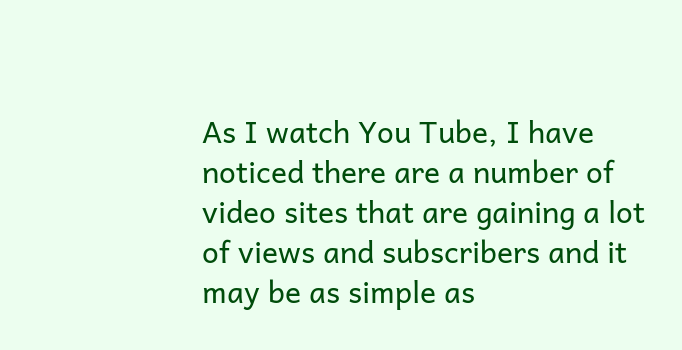As I watch You Tube, I have noticed there are a number of video sites that are gaining a lot of views and subscribers and it may be as simple as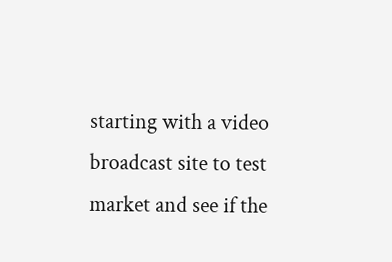starting with a video broadcast site to test market and see if the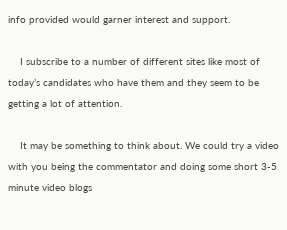info provided would garner interest and support.

    I subscribe to a number of different sites like most of today’s candidates who have them and they seem to be getting a lot of attention.

    It may be something to think about. We could try a video with you being the commentator and doing some short 3-5 minute video blogs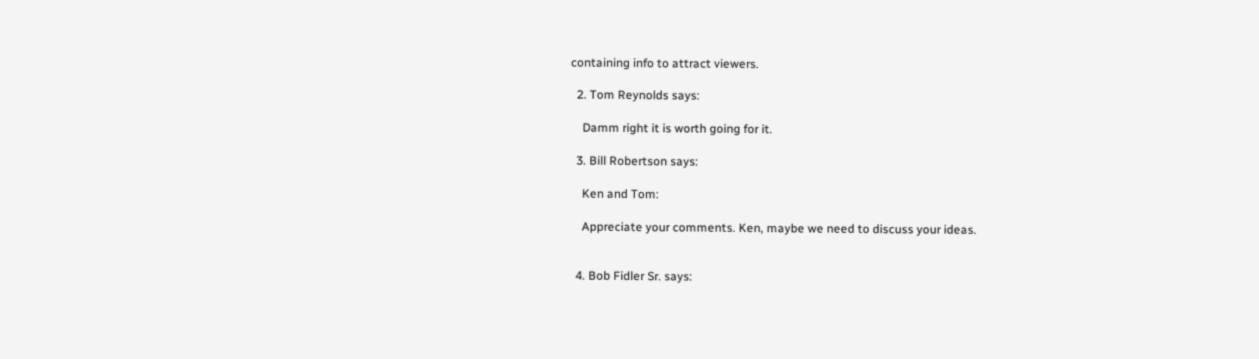containing info to attract viewers.

  2. Tom Reynolds says:

    Damm right it is worth going for it.

  3. Bill Robertson says:

    Ken and Tom:

    Appreciate your comments. Ken, maybe we need to discuss your ideas.


  4. Bob Fidler Sr. says: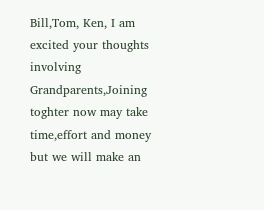Bill,Tom, Ken, I am excited your thoughts involving Grandparents,Joining toghter now may take time,effort and money but we will make an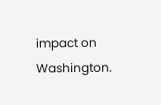impact on Washington.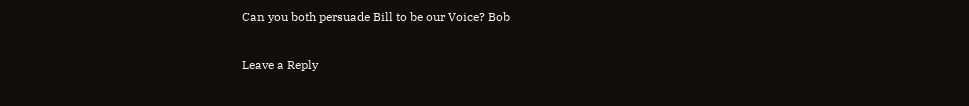Can you both persuade Bill to be our Voice? Bob

Leave a Reply